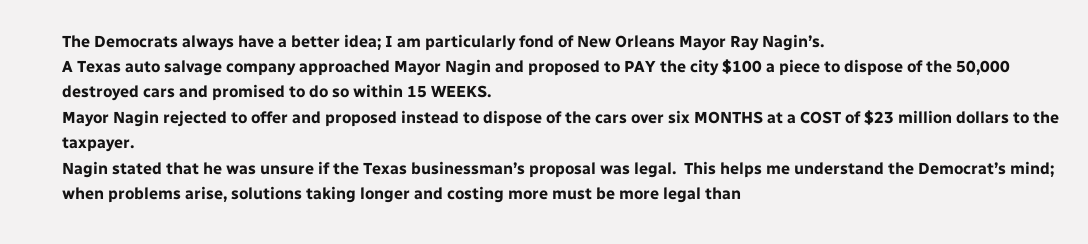The Democrats always have a better idea; I am particularly fond of New Orleans Mayor Ray Nagin’s.
A Texas auto salvage company approached Mayor Nagin and proposed to PAY the city $100 a piece to dispose of the 50,000 destroyed cars and promised to do so within 15 WEEKS.
Mayor Nagin rejected to offer and proposed instead to dispose of the cars over six MONTHS at a COST of $23 million dollars to the taxpayer.
Nagin stated that he was unsure if the Texas businessman’s proposal was legal.  This helps me understand the Democrat’s mind; when problems arise, solutions taking longer and costing more must be more legal than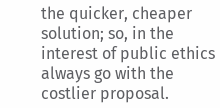the quicker, cheaper solution; so, in the interest of public ethics always go with the costlier proposal.